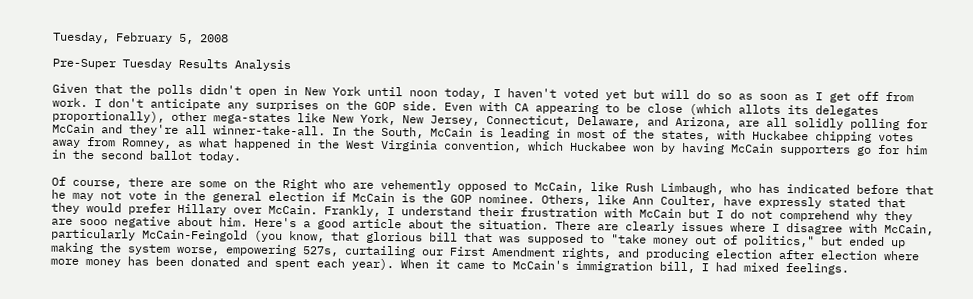Tuesday, February 5, 2008

Pre-Super Tuesday Results Analysis

Given that the polls didn't open in New York until noon today, I haven't voted yet but will do so as soon as I get off from work. I don't anticipate any surprises on the GOP side. Even with CA appearing to be close (which allots its delegates proportionally), other mega-states like New York, New Jersey, Connecticut, Delaware, and Arizona, are all solidly polling for McCain and they're all winner-take-all. In the South, McCain is leading in most of the states, with Huckabee chipping votes away from Romney, as what happened in the West Virginia convention, which Huckabee won by having McCain supporters go for him in the second ballot today.

Of course, there are some on the Right who are vehemently opposed to McCain, like Rush Limbaugh, who has indicated before that he may not vote in the general election if McCain is the GOP nominee. Others, like Ann Coulter, have expressly stated that they would prefer Hillary over McCain. Frankly, I understand their frustration with McCain but I do not comprehend why they are sooo negative about him. Here's a good article about the situation. There are clearly issues where I disagree with McCain, particularly McCain-Feingold (you know, that glorious bill that was supposed to "take money out of politics," but ended up making the system worse, empowering 527s, curtailing our First Amendment rights, and producing election after election where more money has been donated and spent each year). When it came to McCain's immigration bill, I had mixed feelings.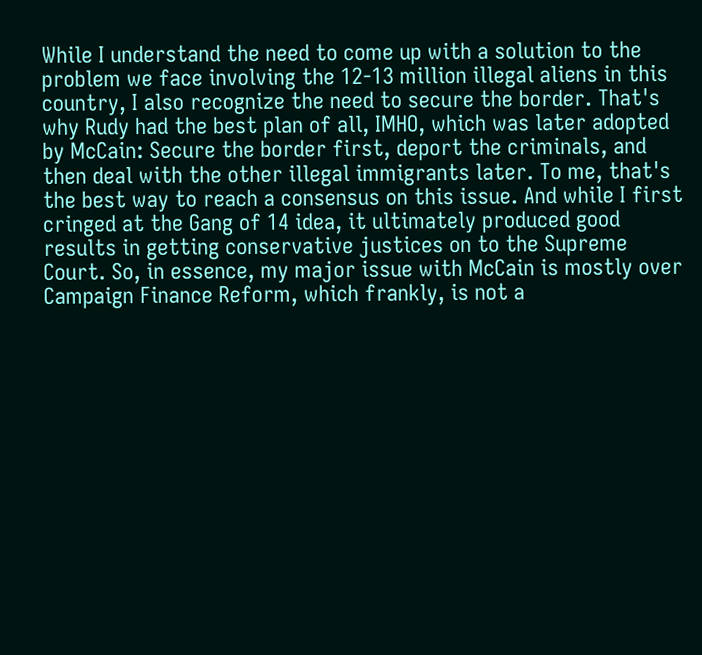While I understand the need to come up with a solution to the problem we face involving the 12-13 million illegal aliens in this country, I also recognize the need to secure the border. That's why Rudy had the best plan of all, IMHO, which was later adopted by McCain: Secure the border first, deport the criminals, and then deal with the other illegal immigrants later. To me, that's the best way to reach a consensus on this issue. And while I first cringed at the Gang of 14 idea, it ultimately produced good results in getting conservative justices on to the Supreme Court. So, in essence, my major issue with McCain is mostly over Campaign Finance Reform, which frankly, is not a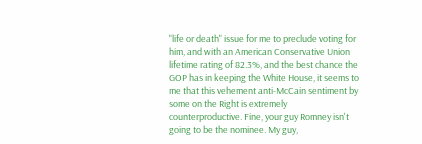"life or death" issue for me to preclude voting for him, and with an American Conservative Union lifetime rating of 82.3%, and the best chance the GOP has in keeping the White House, it seems to me that this vehement anti-McCain sentiment by some on the Right is extremely counterproductive. Fine, your guy Romney isn't going to be the nominee. My guy,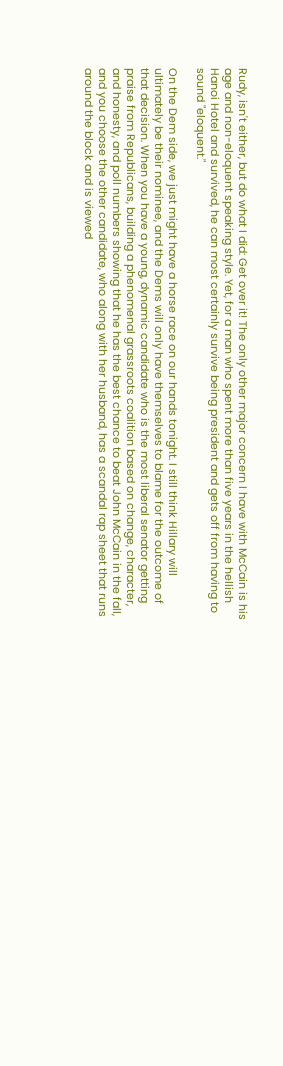Rudy, isn't either, but do what I did: Get over it! The only other major concern I have with McCain is his age and non-eloquent speaking style. Yet, for a man who spent more than five years in the hellish Hanoi Hotel and survived, he can most certainly survive being president and gets off from having to sound "eloquent."

On the Dem side, we just might have a horse race on our hands tonight. I still think Hillary will ultimately be their nominee, and the Dems will only have themselves to blame for the outcome of that decision. When you have a young, dynamic candidate who is the most liberal senator getting praise from Republicans, building a phenomenal grassroots coalition based on change, character, and honesty, and poll numbers showing that he has the best chance to beat John McCain in the fall, and you choose the other candidate, who along with her husband, has a scandal rap sheet that runs around the block and is viewed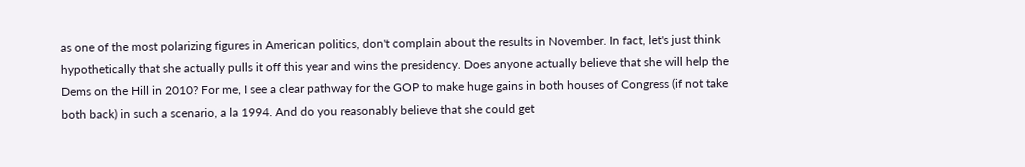as one of the most polarizing figures in American politics, don't complain about the results in November. In fact, let's just think hypothetically that she actually pulls it off this year and wins the presidency. Does anyone actually believe that she will help the Dems on the Hill in 2010? For me, I see a clear pathway for the GOP to make huge gains in both houses of Congress (if not take both back) in such a scenario, a la 1994. And do you reasonably believe that she could get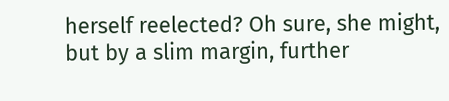herself reelected? Oh sure, she might, but by a slim margin, further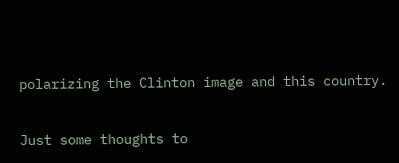polarizing the Clinton image and this country.

Just some thoughts to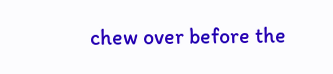chew over before the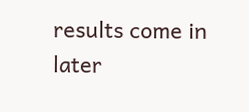results come in later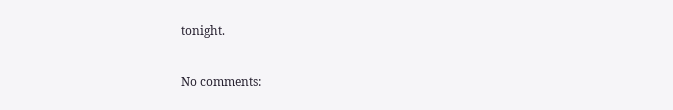tonight.

No comments: